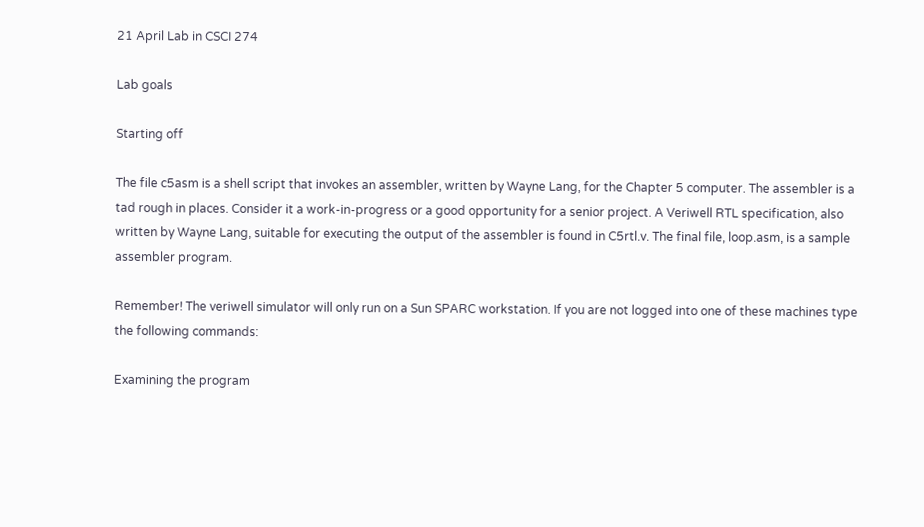21 April Lab in CSCI 274

Lab goals

Starting off

The file c5asm is a shell script that invokes an assembler, written by Wayne Lang, for the Chapter 5 computer. The assembler is a tad rough in places. Consider it a work-in-progress or a good opportunity for a senior project. A Veriwell RTL specification, also written by Wayne Lang, suitable for executing the output of the assembler is found in C5rtl.v. The final file, loop.asm, is a sample assembler program.

Remember! The veriwell simulator will only run on a Sun SPARC workstation. If you are not logged into one of these machines type the following commands:

Examining the program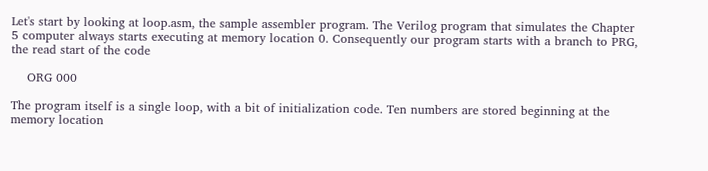Let's start by looking at loop.asm, the sample assembler program. The Verilog program that simulates the Chapter 5 computer always starts executing at memory location 0. Consequently our program starts with a branch to PRG, the read start of the code

    ORG 000

The program itself is a single loop, with a bit of initialization code. Ten numbers are stored beginning at the memory location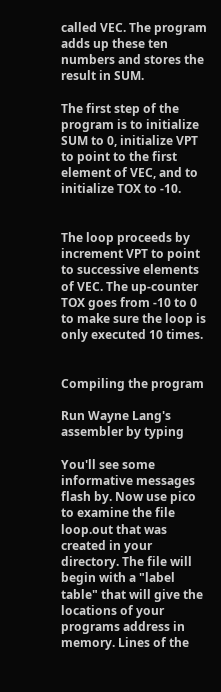called VEC. The program adds up these ten numbers and stores the result in SUM.

The first step of the program is to initialize SUM to 0, initialize VPT to point to the first element of VEC, and to initialize TOX to -10.


The loop proceeds by increment VPT to point to successive elements of VEC. The up-counter TOX goes from -10 to 0 to make sure the loop is only executed 10 times.


Compiling the program

Run Wayne Lang's assembler by typing

You'll see some informative messages flash by. Now use pico to examine the file loop.out that was created in your directory. The file will begin with a "label table" that will give the locations of your programs address in memory. Lines of the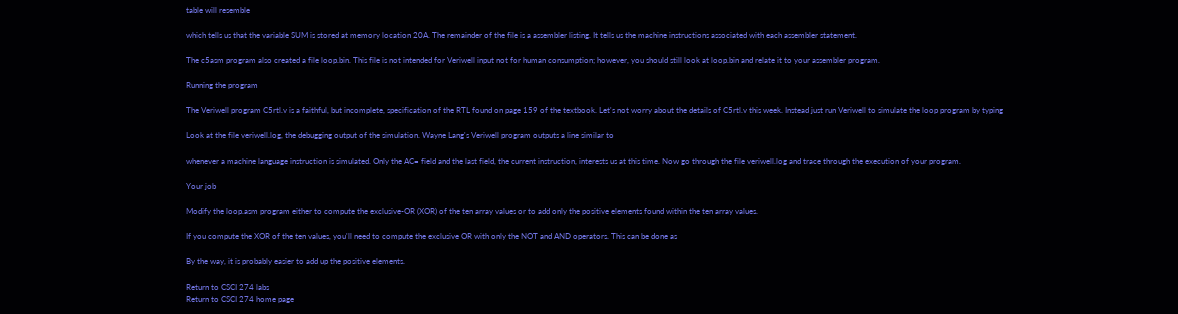table will resemble

which tells us that the variable SUM is stored at memory location 20A. The remainder of the file is a assembler listing. It tells us the machine instructions associated with each assembler statement.

The c5asm program also created a file loop.bin. This file is not intended for Veriwell input not for human consumption; however, you should still look at loop.bin and relate it to your assembler program.

Running the program

The Veriwell program C5rtl.v is a faithful, but incomplete, specification of the RTL found on page 159 of the textbook. Let's not worry about the details of C5rtl.v this week. Instead just run Veriwell to simulate the loop program by typing

Look at the file veriwell.log, the debugging output of the simulation. Wayne Lang's Veriwell program outputs a line similar to

whenever a machine language instruction is simulated. Only the AC= field and the last field, the current instruction, interests us at this time. Now go through the file veriwell.log and trace through the execution of your program.

Your job

Modify the loop.asm program either to compute the exclusive-OR (XOR) of the ten array values or to add only the positive elements found within the ten array values.

If you compute the XOR of the ten values, you'll need to compute the exclusive OR with only the NOT and AND operators. This can be done as

By the way, it is probably easier to add up the positive elements.

Return to CSCI 274 labs
Return to CSCI 274 home page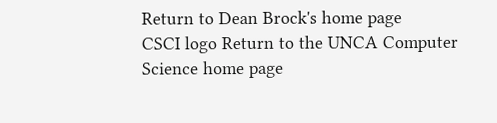Return to Dean Brock's home page
CSCI logo Return to the UNCA Computer Science home page